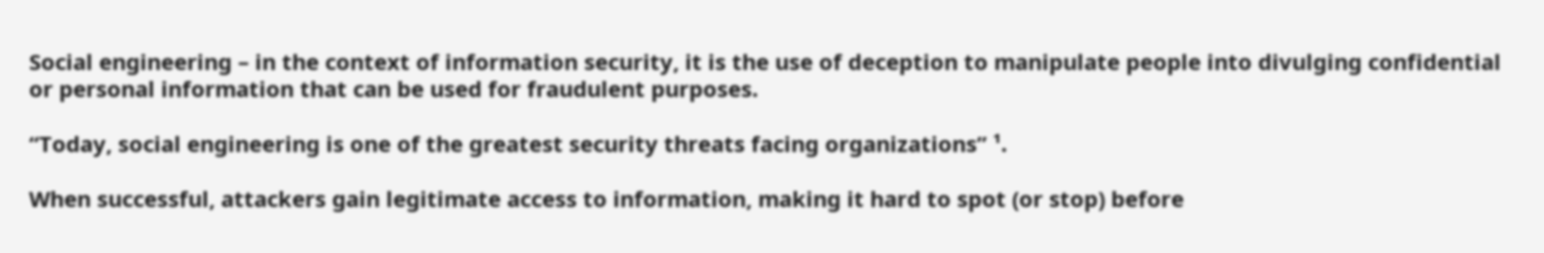Social engineering – in the context of information security, it is the use of deception to manipulate people into divulging confidential or personal information that can be used for fraudulent purposes.

“Today, social engineering is one of the greatest security threats facing organizations” ¹.

When successful, attackers gain legitimate access to information, making it hard to spot (or stop) before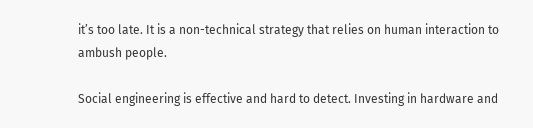it’s too late. It is a non-technical strategy that relies on human interaction to ambush people.

Social engineering is effective and hard to detect. Investing in hardware and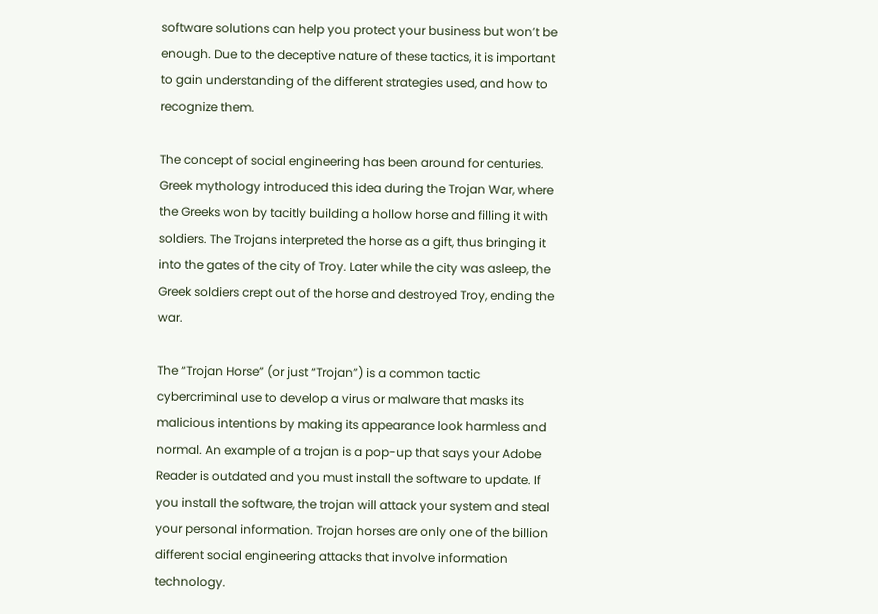software solutions can help you protect your business but won’t be enough. Due to the deceptive nature of these tactics, it is important to gain understanding of the different strategies used, and how to recognize them.

The concept of social engineering has been around for centuries. Greek mythology introduced this idea during the Trojan War, where the Greeks won by tacitly building a hollow horse and filling it with soldiers. The Trojans interpreted the horse as a gift, thus bringing it into the gates of the city of Troy. Later while the city was asleep, the Greek soldiers crept out of the horse and destroyed Troy, ending the war.

The “Trojan Horse” (or just “Trojan”) is a common tactic cybercriminal use to develop a virus or malware that masks its malicious intentions by making its appearance look harmless and normal. An example of a trojan is a pop-up that says your Adobe Reader is outdated and you must install the software to update. If you install the software, the trojan will attack your system and steal your personal information. Trojan horses are only one of the billion different social engineering attacks that involve information technology.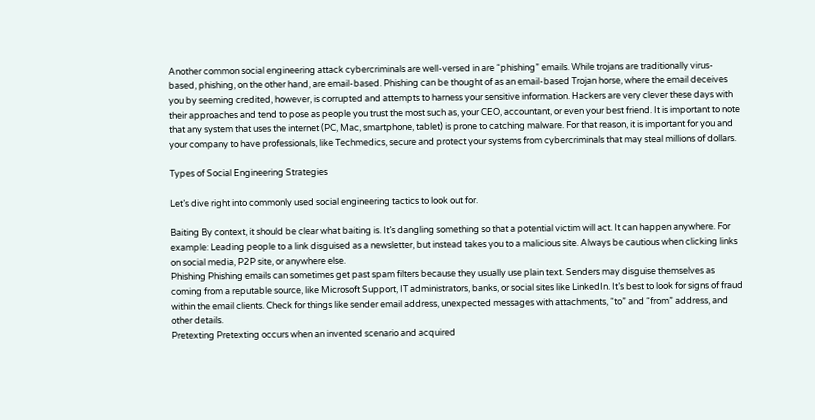Another common social engineering attack cybercriminals are well-versed in are “phishing” emails. While trojans are traditionally virus-based, phishing, on the other hand, are email-based. Phishing can be thought of as an email-based Trojan horse, where the email deceives you by seeming credited, however, is corrupted and attempts to harness your sensitive information. Hackers are very clever these days with their approaches and tend to pose as people you trust the most such as, your CEO, accountant, or even your best friend. It is important to note that any system that uses the internet (PC, Mac, smartphone, tablet) is prone to catching malware. For that reason, it is important for you and your company to have professionals, like Techmedics, secure and protect your systems from cybercriminals that may steal millions of dollars.

Types of Social Engineering Strategies

Let’s dive right into commonly used social engineering tactics to look out for.

Baiting By context, it should be clear what baiting is. It’s dangling something so that a potential victim will act. It can happen anywhere. For example: Leading people to a link disguised as a newsletter, but instead takes you to a malicious site. Always be cautious when clicking links on social media, P2P site, or anywhere else.
Phishing Phishing emails can sometimes get past spam filters because they usually use plain text. Senders may disguise themselves as coming from a reputable source, like Microsoft Support, IT administrators, banks, or social sites like LinkedIn. It’s best to look for signs of fraud within the email clients. Check for things like sender email address, unexpected messages with attachments, “to” and “from” address, and other details.
Pretexting Pretexting occurs when an invented scenario and acquired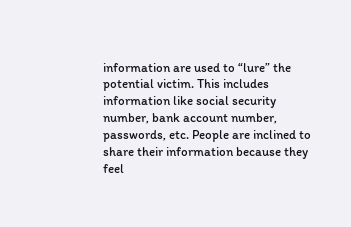information are used to “lure” the potential victim. This includes information like social security number, bank account number, passwords, etc. People are inclined to share their information because they feel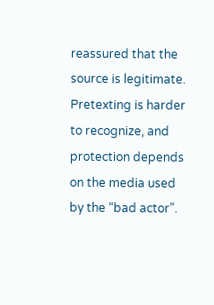reassured that the source is legitimate. Pretexting is harder to recognize, and protection depends on the media used by the “bad actor”.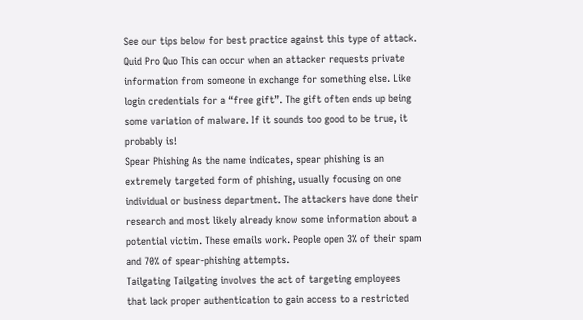See our tips below for best practice against this type of attack.
Quid Pro Quo This can occur when an attacker requests private information from someone in exchange for something else. Like login credentials for a “free gift”. The gift often ends up being some variation of malware. If it sounds too good to be true, it probably is!
Spear Phishing As the name indicates, spear phishing is an extremely targeted form of phishing, usually focusing on one individual or business department. The attackers have done their research and most likely already know some information about a potential victim. These emails work. People open 3% of their spam and 70% of spear-phishing attempts.
Tailgating Tailgating involves the act of targeting employees that lack proper authentication to gain access to a restricted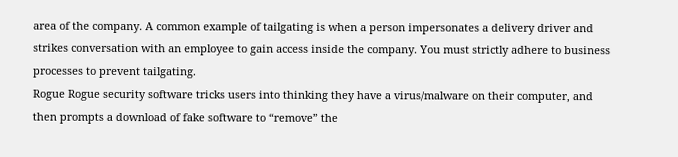area of the company. A common example of tailgating is when a person impersonates a delivery driver and strikes conversation with an employee to gain access inside the company. You must strictly adhere to business processes to prevent tailgating.
Rogue Rogue security software tricks users into thinking they have a virus/malware on their computer, and then prompts a download of fake software to “remove” the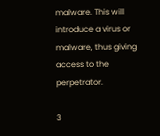malware. This will introduce a virus or malware, thus giving access to the perpetrator.

3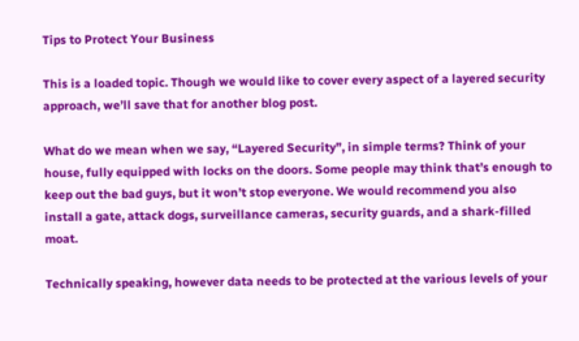Tips to Protect Your Business

This is a loaded topic. Though we would like to cover every aspect of a layered security approach, we’ll save that for another blog post.

What do we mean when we say, “Layered Security”, in simple terms? Think of your house, fully equipped with locks on the doors. Some people may think that’s enough to keep out the bad guys, but it won’t stop everyone. We would recommend you also install a gate, attack dogs, surveillance cameras, security guards, and a shark-filled moat.

Technically speaking, however data needs to be protected at the various levels of your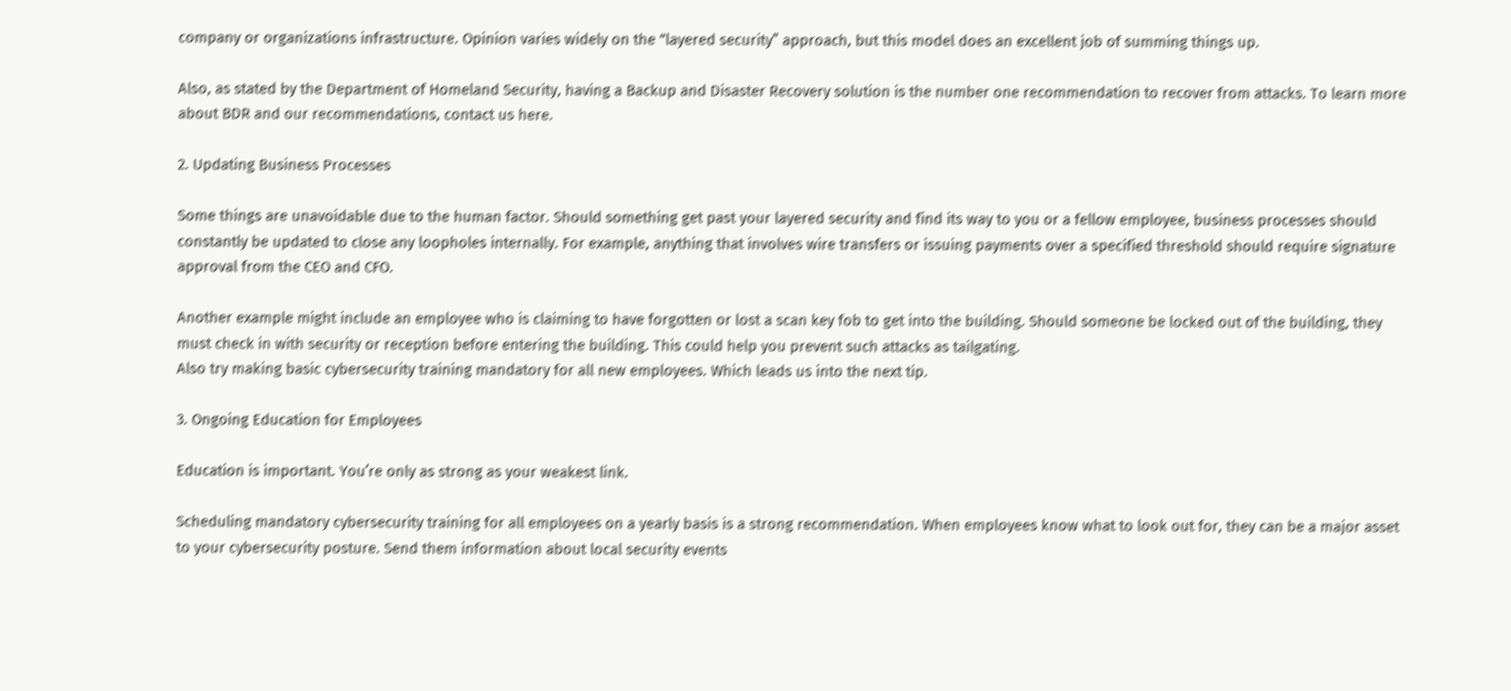company or organizations infrastructure. Opinion varies widely on the “layered security” approach, but this model does an excellent job of summing things up.

Also, as stated by the Department of Homeland Security, having a Backup and Disaster Recovery solution is the number one recommendation to recover from attacks. To learn more about BDR and our recommendations, contact us here.

2. Updating Business Processes

Some things are unavoidable due to the human factor. Should something get past your layered security and find its way to you or a fellow employee, business processes should constantly be updated to close any loopholes internally. For example, anything that involves wire transfers or issuing payments over a specified threshold should require signature approval from the CEO and CFO.

Another example might include an employee who is claiming to have forgotten or lost a scan key fob to get into the building. Should someone be locked out of the building, they must check in with security or reception before entering the building. This could help you prevent such attacks as tailgating.
Also try making basic cybersecurity training mandatory for all new employees. Which leads us into the next tip.

3. Ongoing Education for Employees

Education is important. You’re only as strong as your weakest link.

Scheduling mandatory cybersecurity training for all employees on a yearly basis is a strong recommendation. When employees know what to look out for, they can be a major asset to your cybersecurity posture. Send them information about local security events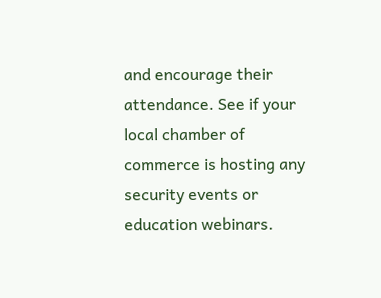and encourage their attendance. See if your local chamber of commerce is hosting any security events or education webinars.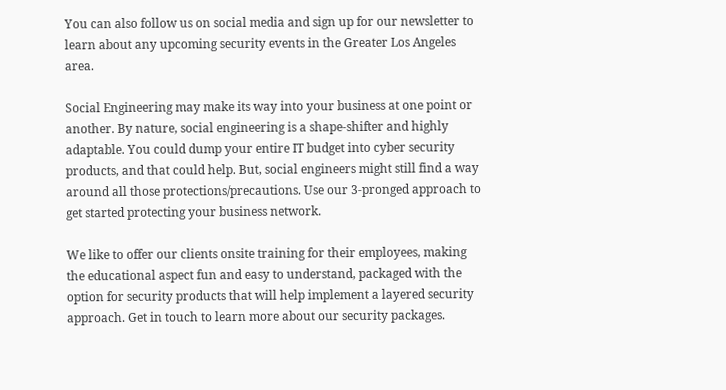You can also follow us on social media and sign up for our newsletter to learn about any upcoming security events in the Greater Los Angeles area.

Social Engineering may make its way into your business at one point or another. By nature, social engineering is a shape-shifter and highly adaptable. You could dump your entire IT budget into cyber security products, and that could help. But, social engineers might still find a way around all those protections/precautions. Use our 3-pronged approach to get started protecting your business network.

We like to offer our clients onsite training for their employees, making the educational aspect fun and easy to understand, packaged with the option for security products that will help implement a layered security approach. Get in touch to learn more about our security packages.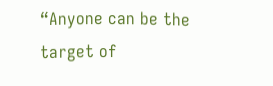“Anyone can be the target of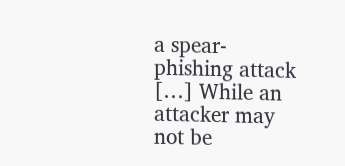a spear-phishing attack […] While an attacker may not be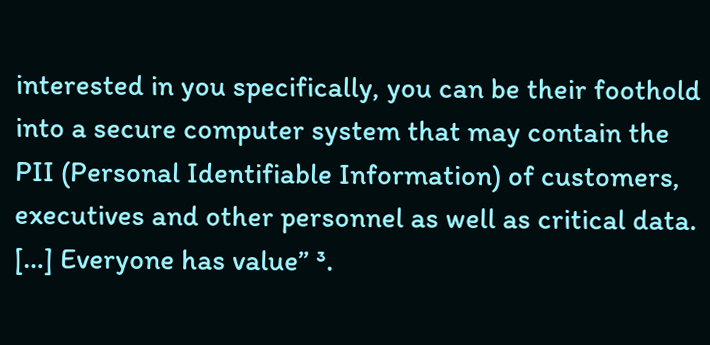interested in you specifically, you can be their foothold into a secure computer system that may contain the PII (Personal Identifiable Information) of customers, executives and other personnel as well as critical data. […] Everyone has value” ³.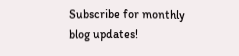Subscribe for monthly blog updates!